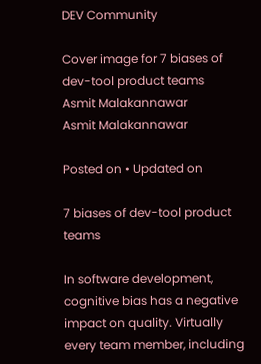DEV Community

Cover image for 7 biases of dev-tool product teams
Asmit Malakannawar
Asmit Malakannawar

Posted on • Updated on

7 biases of dev-tool product teams

In software development, cognitive bias has a negative impact on quality. Virtually every team member, including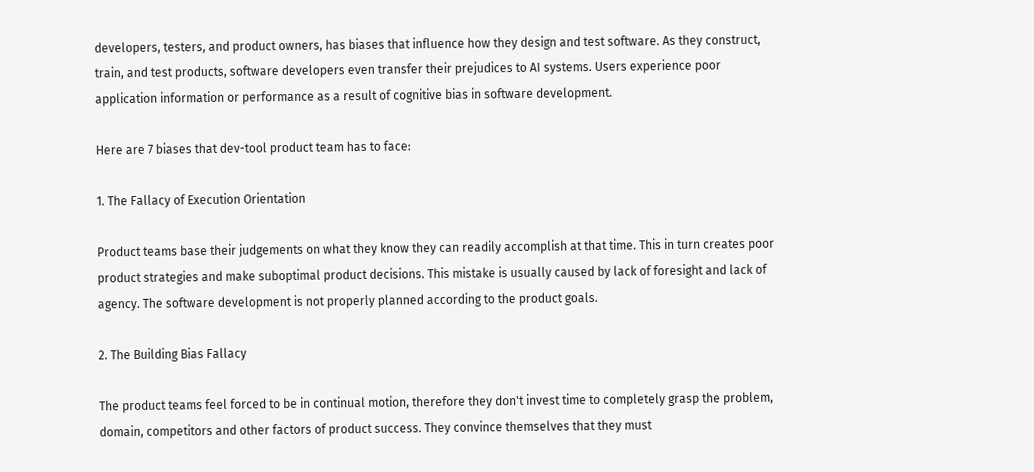developers, testers, and product owners, has biases that influence how they design and test software. As they construct, train, and test products, software developers even transfer their prejudices to AI systems. Users experience poor application information or performance as a result of cognitive bias in software development.

Here are 7 biases that dev-tool product team has to face:

1. The Fallacy of Execution Orientation

Product teams base their judgements on what they know they can readily accomplish at that time. This in turn creates poor product strategies and make suboptimal product decisions. This mistake is usually caused by lack of foresight and lack of agency. The software development is not properly planned according to the product goals.

2. The Building Bias Fallacy

The product teams feel forced to be in continual motion, therefore they don't invest time to completely grasp the problem, domain, competitors and other factors of product success. They convince themselves that they must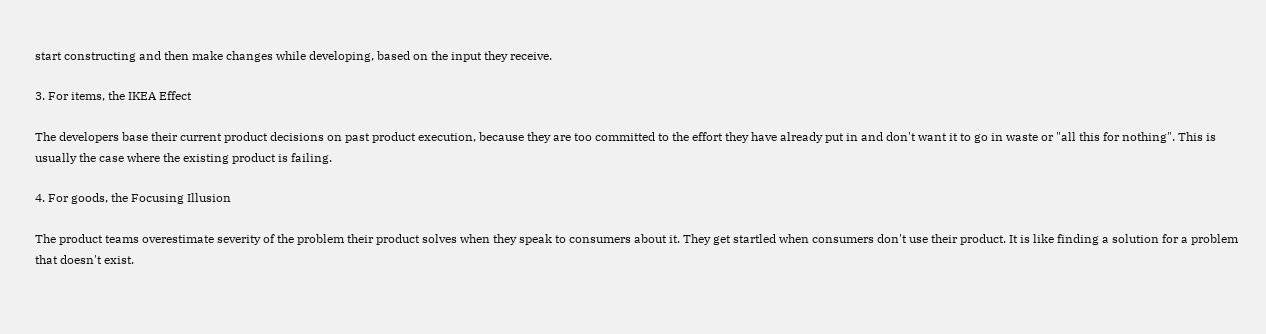start constructing and then make changes while developing, based on the input they receive.

3. For items, the IKEA Effect

The developers base their current product decisions on past product execution, because they are too committed to the effort they have already put in and don't want it to go in waste or "all this for nothing". This is usually the case where the existing product is failing.

4. For goods, the Focusing Illusion

The product teams overestimate severity of the problem their product solves when they speak to consumers about it. They get startled when consumers don't use their product. It is like finding a solution for a problem that doesn't exist.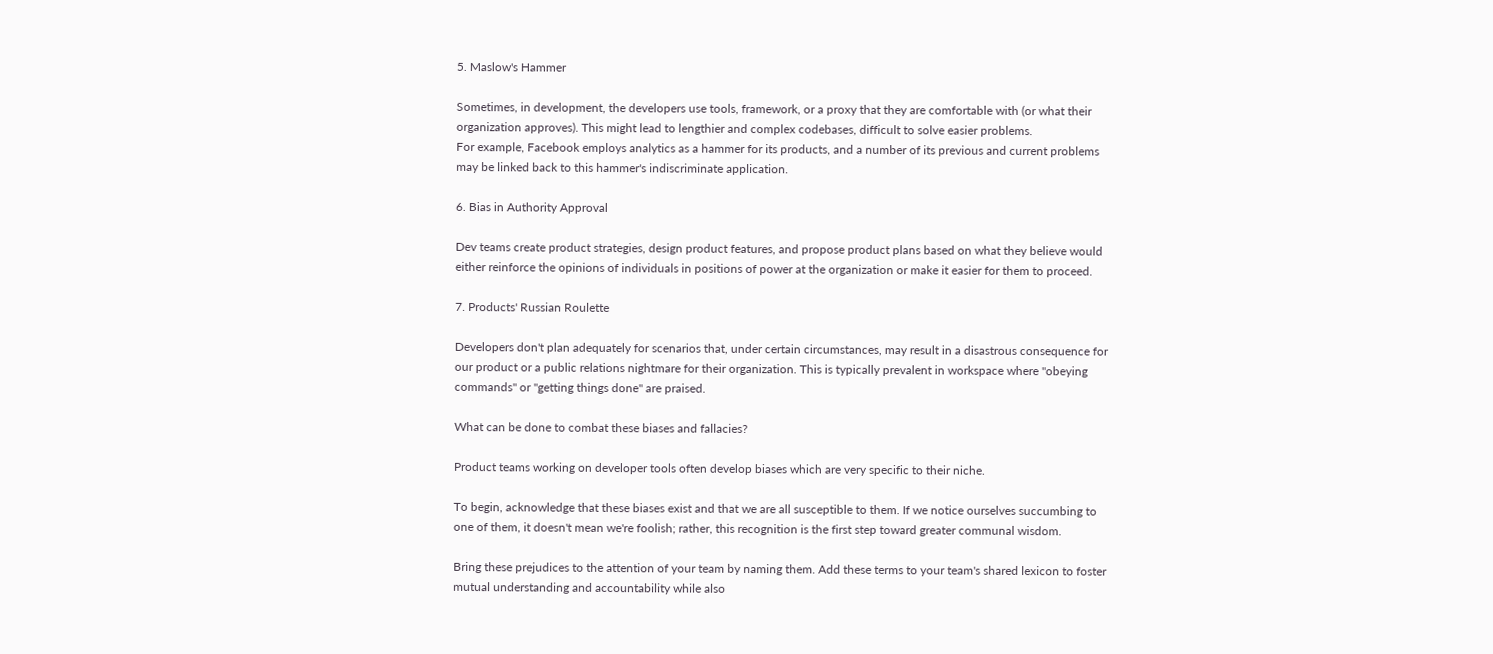5. Maslow's Hammer

Sometimes, in development, the developers use tools, framework, or a proxy that they are comfortable with (or what their organization approves). This might lead to lengthier and complex codebases, difficult to solve easier problems.
For example, Facebook employs analytics as a hammer for its products, and a number of its previous and current problems may be linked back to this hammer's indiscriminate application.

6. Bias in Authority Approval

Dev teams create product strategies, design product features, and propose product plans based on what they believe would either reinforce the opinions of individuals in positions of power at the organization or make it easier for them to proceed.

7. Products' Russian Roulette

Developers don't plan adequately for scenarios that, under certain circumstances, may result in a disastrous consequence for our product or a public relations nightmare for their organization. This is typically prevalent in workspace where "obeying commands" or "getting things done" are praised.

What can be done to combat these biases and fallacies?

Product teams working on developer tools often develop biases which are very specific to their niche.

To begin, acknowledge that these biases exist and that we are all susceptible to them. If we notice ourselves succumbing to one of them, it doesn't mean we're foolish; rather, this recognition is the first step toward greater communal wisdom.

Bring these prejudices to the attention of your team by naming them. Add these terms to your team's shared lexicon to foster mutual understanding and accountability while also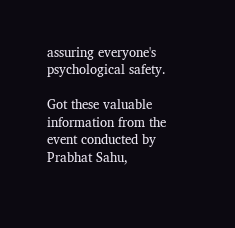assuring everyone's psychological safety.

Got these valuable information from the event conducted by Prabhat Sahu,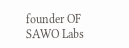founder OF SAWO Labs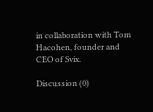in collaboration with Tom Hacohen, founder and CEO of Svix.

Discussion (0)